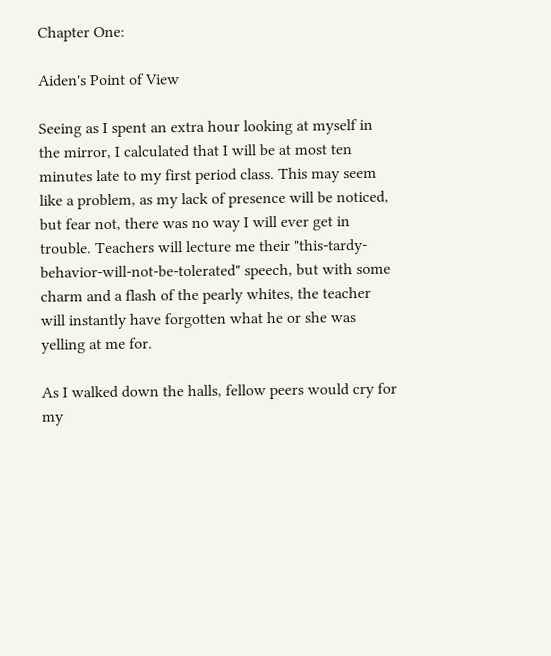Chapter One:

Aiden's Point of View

Seeing as I spent an extra hour looking at myself in the mirror, I calculated that I will be at most ten minutes late to my first period class. This may seem like a problem, as my lack of presence will be noticed, but fear not, there was no way I will ever get in trouble. Teachers will lecture me their "this-tardy-behavior-will-not-be-tolerated" speech, but with some charm and a flash of the pearly whites, the teacher will instantly have forgotten what he or she was yelling at me for.

As I walked down the halls, fellow peers would cry for my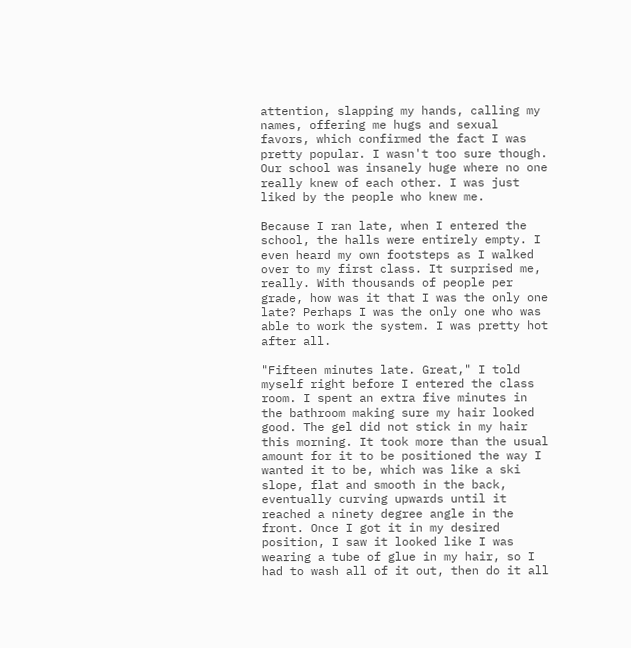attention, slapping my hands, calling my names, offering me hugs and sexual favors, which confirmed the fact I was pretty popular. I wasn't too sure though. Our school was insanely huge where no one really knew of each other. I was just liked by the people who knew me.

Because I ran late, when I entered the school, the halls were entirely empty. I even heard my own footsteps as I walked over to my first class. It surprised me, really. With thousands of people per grade, how was it that I was the only one late? Perhaps I was the only one who was able to work the system. I was pretty hot after all.

"Fifteen minutes late. Great," I told myself right before I entered the class room. I spent an extra five minutes in the bathroom making sure my hair looked good. The gel did not stick in my hair this morning. It took more than the usual amount for it to be positioned the way I wanted it to be, which was like a ski slope, flat and smooth in the back, eventually curving upwards until it reached a ninety degree angle in the front. Once I got it in my desired position, I saw it looked like I was wearing a tube of glue in my hair, so I had to wash all of it out, then do it all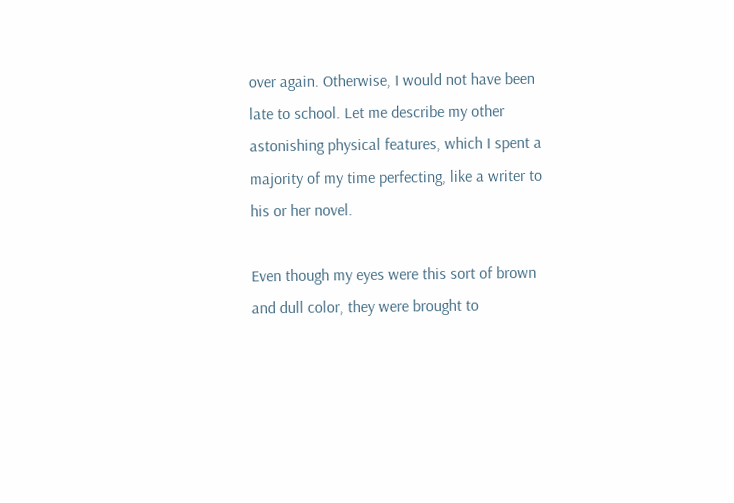over again. Otherwise, I would not have been late to school. Let me describe my other astonishing physical features, which I spent a majority of my time perfecting, like a writer to his or her novel.

Even though my eyes were this sort of brown and dull color, they were brought to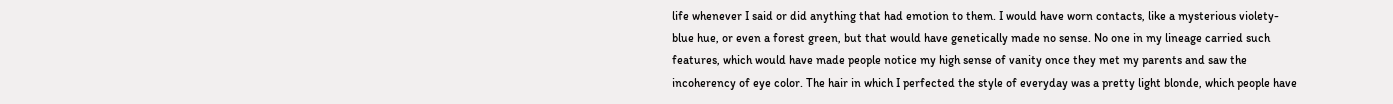life whenever I said or did anything that had emotion to them. I would have worn contacts, like a mysterious violety-blue hue, or even a forest green, but that would have genetically made no sense. No one in my lineage carried such features, which would have made people notice my high sense of vanity once they met my parents and saw the incoherency of eye color. The hair in which I perfected the style of everyday was a pretty light blonde, which people have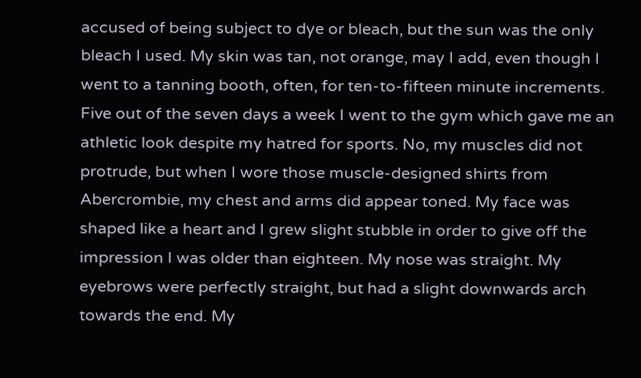accused of being subject to dye or bleach, but the sun was the only bleach I used. My skin was tan, not orange, may I add, even though I went to a tanning booth, often, for ten-to-fifteen minute increments. Five out of the seven days a week I went to the gym which gave me an athletic look despite my hatred for sports. No, my muscles did not protrude, but when I wore those muscle-designed shirts from Abercrombie, my chest and arms did appear toned. My face was shaped like a heart and I grew slight stubble in order to give off the impression I was older than eighteen. My nose was straight. My eyebrows were perfectly straight, but had a slight downwards arch towards the end. My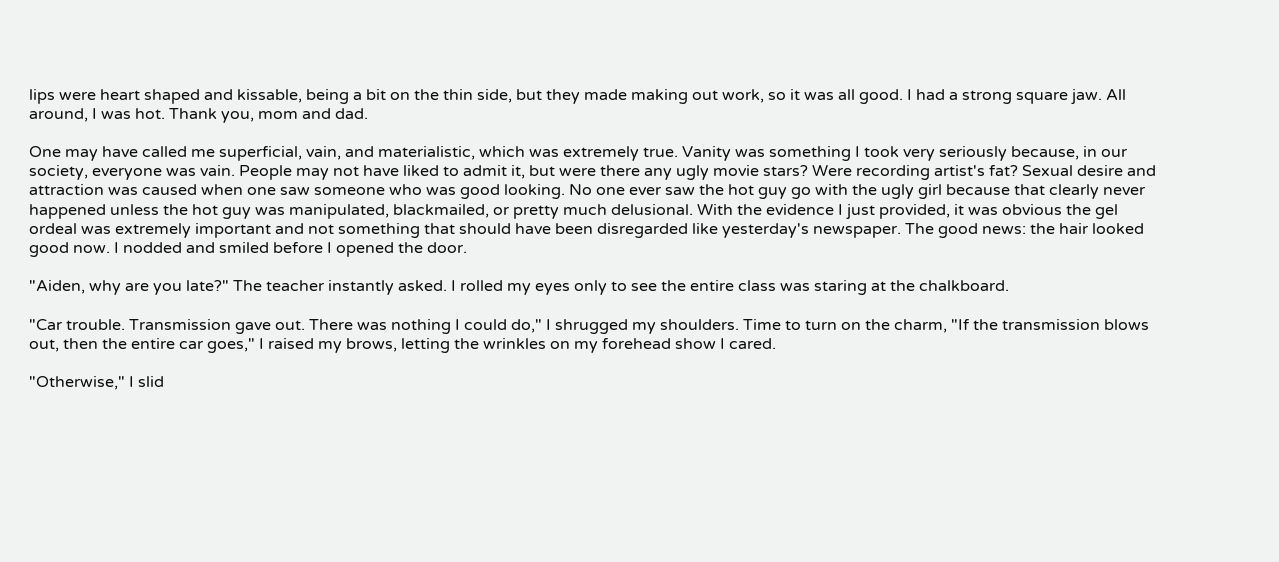lips were heart shaped and kissable, being a bit on the thin side, but they made making out work, so it was all good. I had a strong square jaw. All around, I was hot. Thank you, mom and dad.

One may have called me superficial, vain, and materialistic, which was extremely true. Vanity was something I took very seriously because, in our society, everyone was vain. People may not have liked to admit it, but were there any ugly movie stars? Were recording artist's fat? Sexual desire and attraction was caused when one saw someone who was good looking. No one ever saw the hot guy go with the ugly girl because that clearly never happened unless the hot guy was manipulated, blackmailed, or pretty much delusional. With the evidence I just provided, it was obvious the gel ordeal was extremely important and not something that should have been disregarded like yesterday's newspaper. The good news: the hair looked good now. I nodded and smiled before I opened the door.

"Aiden, why are you late?" The teacher instantly asked. I rolled my eyes only to see the entire class was staring at the chalkboard.

"Car trouble. Transmission gave out. There was nothing I could do," I shrugged my shoulders. Time to turn on the charm, "If the transmission blows out, then the entire car goes," I raised my brows, letting the wrinkles on my forehead show I cared.

"Otherwise," I slid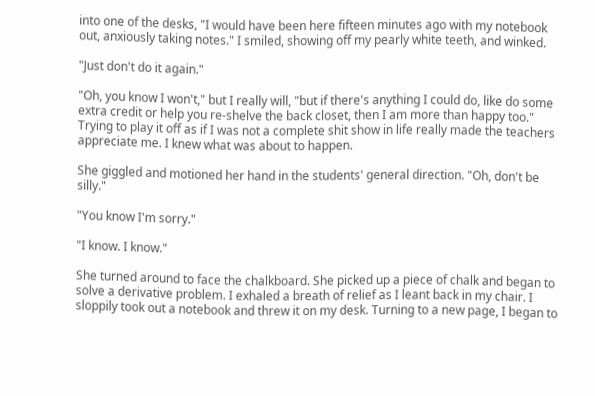into one of the desks, "I would have been here fifteen minutes ago with my notebook out, anxiously taking notes." I smiled, showing off my pearly white teeth, and winked.

"Just don't do it again."

"Oh, you know I won't," but I really will, "but if there's anything I could do, like do some extra credit or help you re-shelve the back closet, then I am more than happy too." Trying to play it off as if I was not a complete shit show in life really made the teachers appreciate me. I knew what was about to happen.

She giggled and motioned her hand in the students' general direction. "Oh, don't be silly."

"You know I'm sorry."

"I know. I know."

She turned around to face the chalkboard. She picked up a piece of chalk and began to solve a derivative problem. I exhaled a breath of relief as I leant back in my chair. I sloppily took out a notebook and threw it on my desk. Turning to a new page, I began to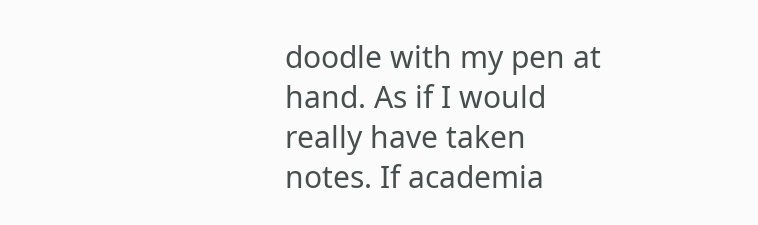doodle with my pen at hand. As if I would really have taken notes. If academia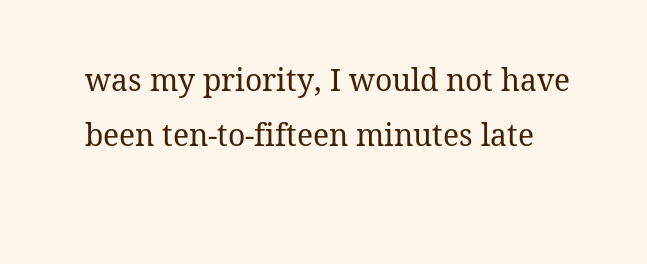was my priority, I would not have been ten-to-fifteen minutes late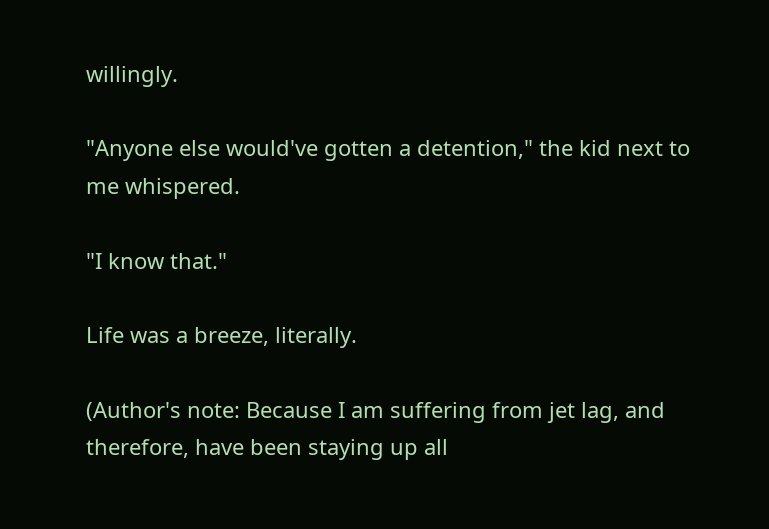willingly.

"Anyone else would've gotten a detention," the kid next to me whispered.

"I know that."

Life was a breeze, literally.

(Author's note: Because I am suffering from jet lag, and therefore, have been staying up all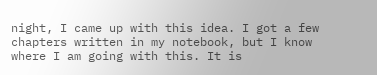night, I came up with this idea. I got a few chapters written in my notebook, but I know where I am going with this. It is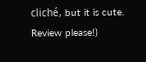cliché, but it is cute. Review please!)